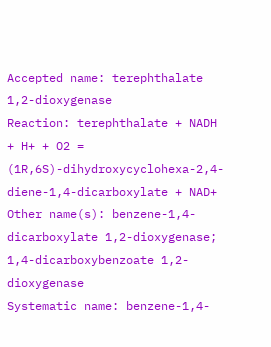Accepted name: terephthalate 1,2-dioxygenase
Reaction: terephthalate + NADH + H+ + O2 = (1R,6S)-dihydroxycyclohexa-2,4-diene-1,4-dicarboxylate + NAD+
Other name(s): benzene-1,4-dicarboxylate 1,2-dioxygenase; 1,4-dicarboxybenzoate 1,2-dioxygenase
Systematic name: benzene-1,4-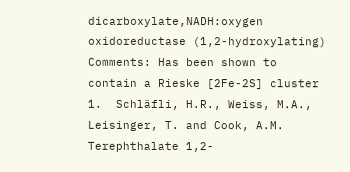dicarboxylate,NADH:oxygen oxidoreductase (1,2-hydroxylating)
Comments: Has been shown to contain a Rieske [2Fe-2S] cluster
1.  Schläfli, H.R., Weiss, M.A., Leisinger, T. and Cook, A.M. Terephthalate 1,2-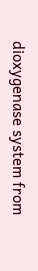dioxygenase system from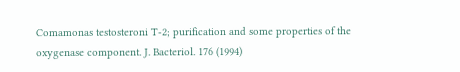Comamonas testosteroni T-2; purification and some properties of the oxygenase component. J. Bacteriol. 176 (1994)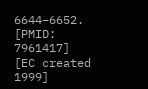6644–6652. [PMID: 7961417]
[EC created 1999]